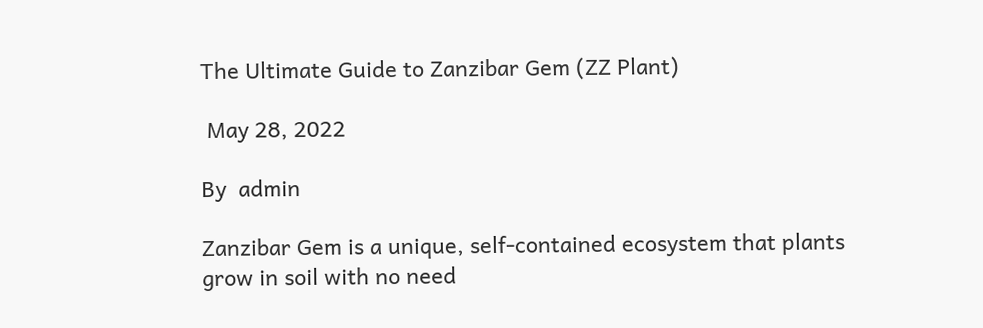The Ultimate Guide to Zanzibar Gem (ZZ Plant)

 May 28, 2022

By  admin

Zanzibar Gem is a unique, self-contained ecosystem that plants grow in soil with no need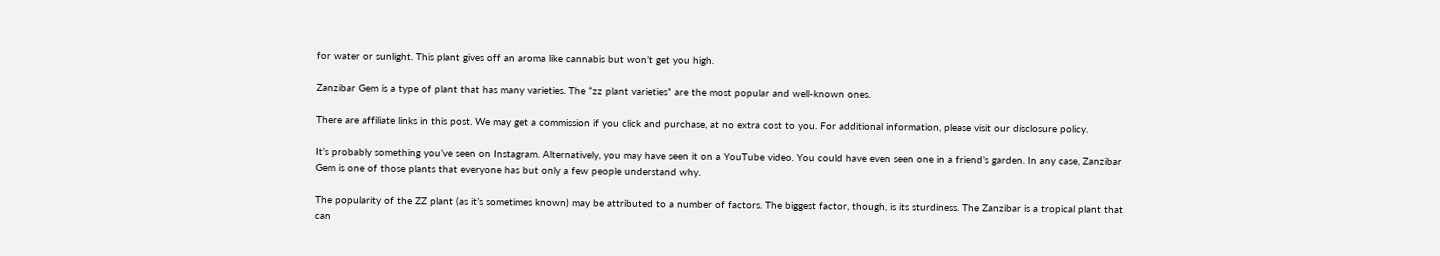for water or sunlight. This plant gives off an aroma like cannabis but won’t get you high.

Zanzibar Gem is a type of plant that has many varieties. The “zz plant varieties” are the most popular and well-known ones.

There are affiliate links in this post. We may get a commission if you click and purchase, at no extra cost to you. For additional information, please visit our disclosure policy.

It’s probably something you’ve seen on Instagram. Alternatively, you may have seen it on a YouTube video. You could have even seen one in a friend’s garden. In any case, Zanzibar Gem is one of those plants that everyone has but only a few people understand why.

The popularity of the ZZ plant (as it’s sometimes known) may be attributed to a number of factors. The biggest factor, though, is its sturdiness. The Zanzibar is a tropical plant that can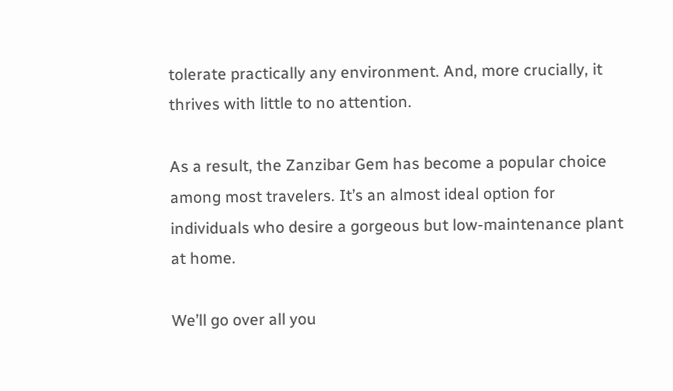tolerate practically any environment. And, more crucially, it thrives with little to no attention.

As a result, the Zanzibar Gem has become a popular choice among most travelers. It’s an almost ideal option for individuals who desire a gorgeous but low-maintenance plant at home.

We’ll go over all you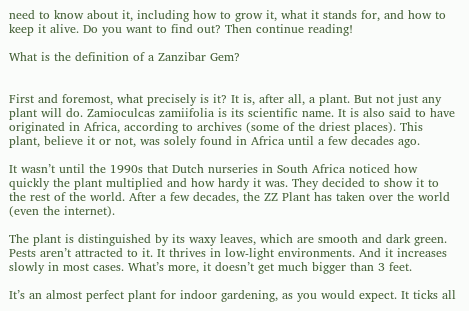need to know about it, including how to grow it, what it stands for, and how to keep it alive. Do you want to find out? Then continue reading!

What is the definition of a Zanzibar Gem?


First and foremost, what precisely is it? It is, after all, a plant. But not just any plant will do. Zamioculcas zamiifolia is its scientific name. It is also said to have originated in Africa, according to archives (some of the driest places). This plant, believe it or not, was solely found in Africa until a few decades ago.

It wasn’t until the 1990s that Dutch nurseries in South Africa noticed how quickly the plant multiplied and how hardy it was. They decided to show it to the rest of the world. After a few decades, the ZZ Plant has taken over the world (even the internet).

The plant is distinguished by its waxy leaves, which are smooth and dark green. Pests aren’t attracted to it. It thrives in low-light environments. And it increases slowly in most cases. What’s more, it doesn’t get much bigger than 3 feet.

It’s an almost perfect plant for indoor gardening, as you would expect. It ticks all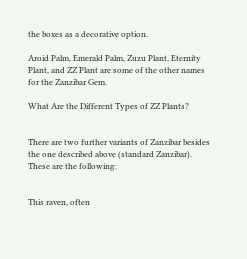the boxes as a decorative option.

Aroid Palm, Emerald Palm, Zuzu Plant, Eternity Plant, and ZZ Plant are some of the other names for the Zanzibar Gem.

What Are the Different Types of ZZ Plants?


There are two further variants of Zanzibar besides the one described above (standard Zanzibar). These are the following:


This raven, often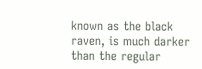known as the black raven, is much darker than the regular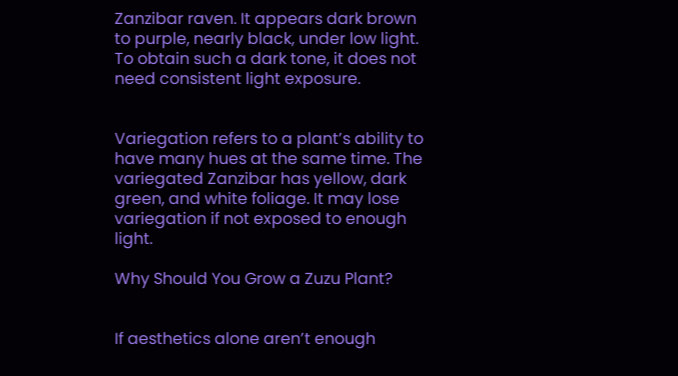Zanzibar raven. It appears dark brown to purple, nearly black, under low light. To obtain such a dark tone, it does not need consistent light exposure.


Variegation refers to a plant’s ability to have many hues at the same time. The variegated Zanzibar has yellow, dark green, and white foliage. It may lose variegation if not exposed to enough light.

Why Should You Grow a Zuzu Plant?


If aesthetics alone aren’t enough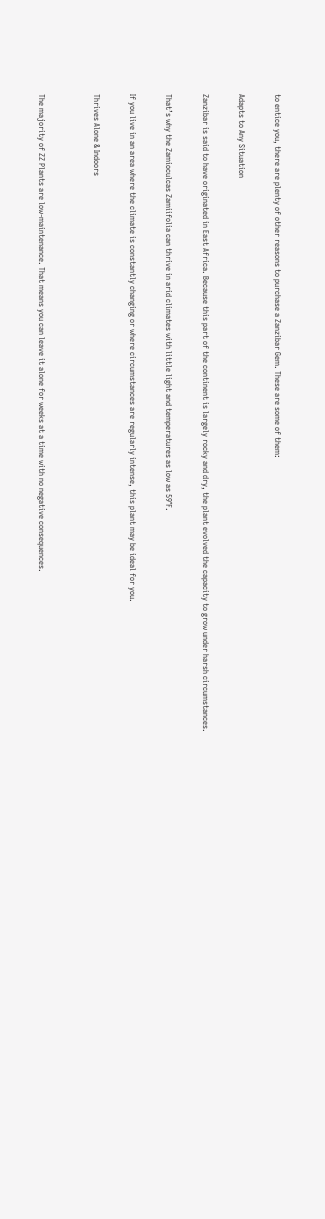to entice you, there are plenty of other reasons to purchase a Zanzibar Gem. These are some of them:

Adapts to Any Situation

Zanzibar is said to have originated in East Africa. Because this part of the continent is largely rocky and dry, the plant evolved the capacity to grow under harsh circumstances.

That’s why the Zamioculcas Zamiifolia can thrive in arid climates with little light and temperatures as low as 59°F.

If you live in an area where the climate is constantly changing or where circumstances are regularly intense, this plant may be ideal for you.

Thrives Alone & Indoors


The majority of ZZ Plants are low-maintenance. That means you can leave it alone for weeks at a time with no negative consequences.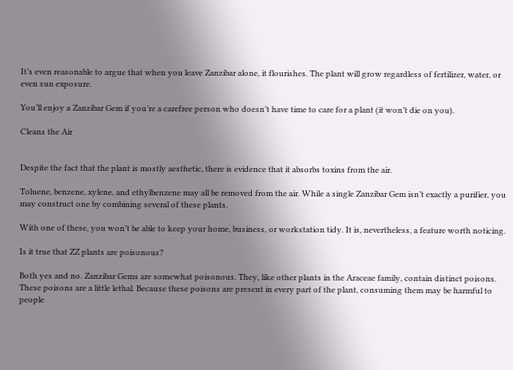It’s even reasonable to argue that when you leave Zanzibar alone, it flourishes. The plant will grow regardless of fertilizer, water, or even sun exposure.

You’ll enjoy a Zanzibar Gem if you’re a carefree person who doesn’t have time to care for a plant (it won’t die on you).

Cleans the Air


Despite the fact that the plant is mostly aesthetic, there is evidence that it absorbs toxins from the air.

Toluene, benzene, xylene, and ethylbenzene may all be removed from the air. While a single Zanzibar Gem isn’t exactly a purifier, you may construct one by combining several of these plants.

With one of these, you won’t be able to keep your home, business, or workstation tidy. It is, nevertheless, a feature worth noticing.

Is it true that ZZ plants are poisonous?

Both yes and no. Zanzibar Gems are somewhat poisonous. They, like other plants in the Araceae family, contain distinct poisons. These poisons are a little lethal. Because these poisons are present in every part of the plant, consuming them may be harmful to people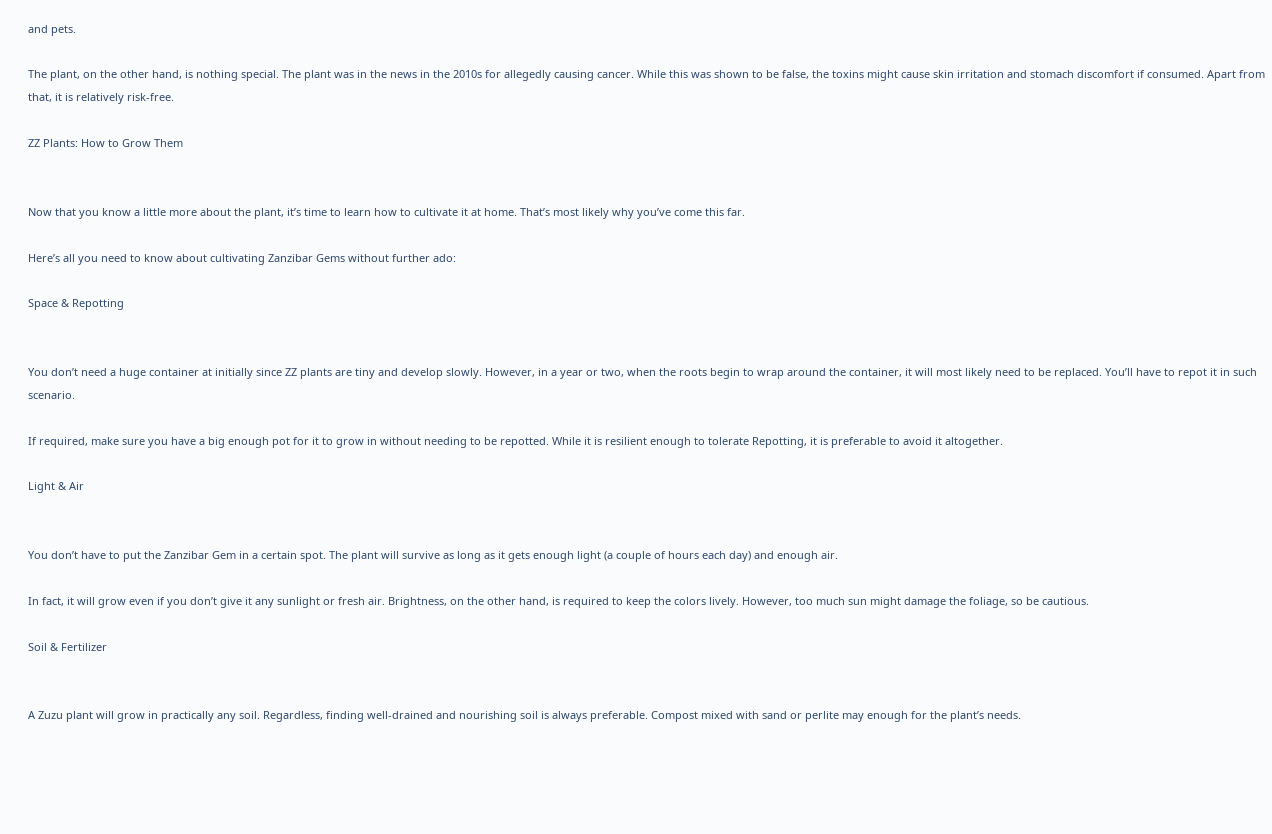and pets.

The plant, on the other hand, is nothing special. The plant was in the news in the 2010s for allegedly causing cancer. While this was shown to be false, the toxins might cause skin irritation and stomach discomfort if consumed. Apart from that, it is relatively risk-free.

ZZ Plants: How to Grow Them


Now that you know a little more about the plant, it’s time to learn how to cultivate it at home. That’s most likely why you’ve come this far.

Here’s all you need to know about cultivating Zanzibar Gems without further ado:

Space & Repotting


You don’t need a huge container at initially since ZZ plants are tiny and develop slowly. However, in a year or two, when the roots begin to wrap around the container, it will most likely need to be replaced. You’ll have to repot it in such scenario.

If required, make sure you have a big enough pot for it to grow in without needing to be repotted. While it is resilient enough to tolerate Repotting, it is preferable to avoid it altogether.

Light & Air


You don’t have to put the Zanzibar Gem in a certain spot. The plant will survive as long as it gets enough light (a couple of hours each day) and enough air.

In fact, it will grow even if you don’t give it any sunlight or fresh air. Brightness, on the other hand, is required to keep the colors lively. However, too much sun might damage the foliage, so be cautious.

Soil & Fertilizer


A Zuzu plant will grow in practically any soil. Regardless, finding well-drained and nourishing soil is always preferable. Compost mixed with sand or perlite may enough for the plant’s needs.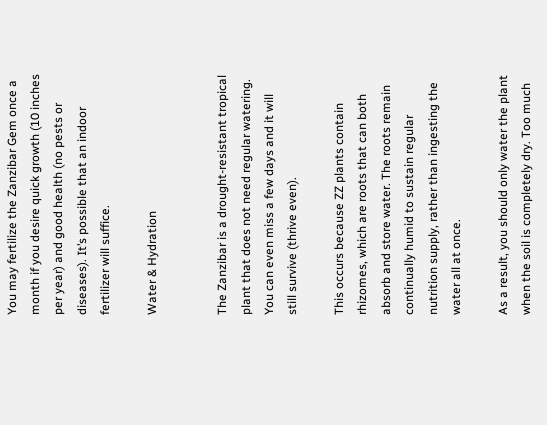You may fertilize the Zanzibar Gem once a month if you desire quick growth (10 inches per year) and good health (no pests or diseases). It’s possible that an indoor fertilizer will suffice.

Water & Hydration


The Zanzibar is a drought-resistant tropical plant that does not need regular watering. You can even miss a few days and it will still survive (thrive even).

This occurs because ZZ plants contain rhizomes, which are roots that can both absorb and store water. The roots remain continually humid to sustain regular nutrition supply, rather than ingesting the water all at once.

As a result, you should only water the plant when the soil is completely dry. Too much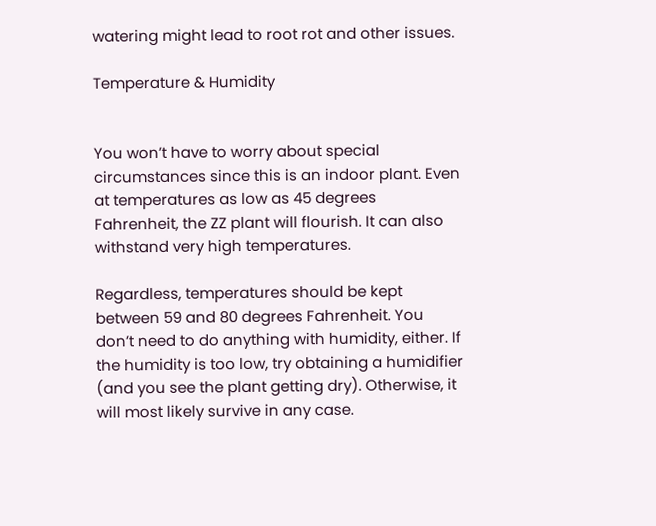watering might lead to root rot and other issues.

Temperature & Humidity


You won’t have to worry about special circumstances since this is an indoor plant. Even at temperatures as low as 45 degrees Fahrenheit, the ZZ plant will flourish. It can also withstand very high temperatures.

Regardless, temperatures should be kept between 59 and 80 degrees Fahrenheit. You don’t need to do anything with humidity, either. If the humidity is too low, try obtaining a humidifier (and you see the plant getting dry). Otherwise, it will most likely survive in any case.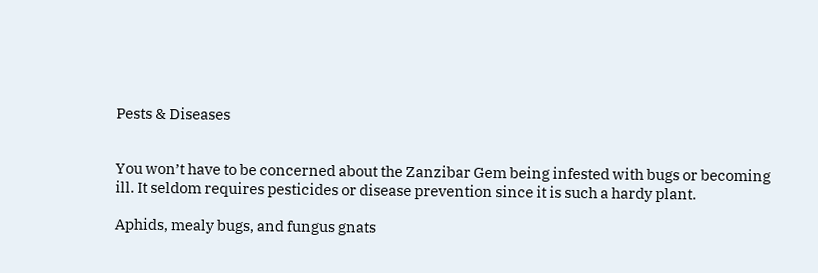Pests & Diseases


You won’t have to be concerned about the Zanzibar Gem being infested with bugs or becoming ill. It seldom requires pesticides or disease prevention since it is such a hardy plant.

Aphids, mealy bugs, and fungus gnats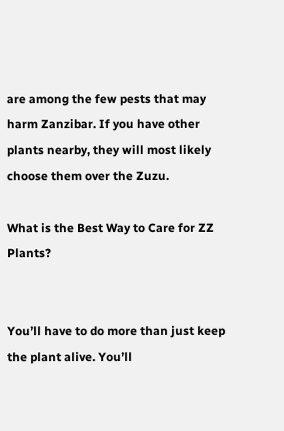are among the few pests that may harm Zanzibar. If you have other plants nearby, they will most likely choose them over the Zuzu.

What is the Best Way to Care for ZZ Plants?


You’ll have to do more than just keep the plant alive. You’ll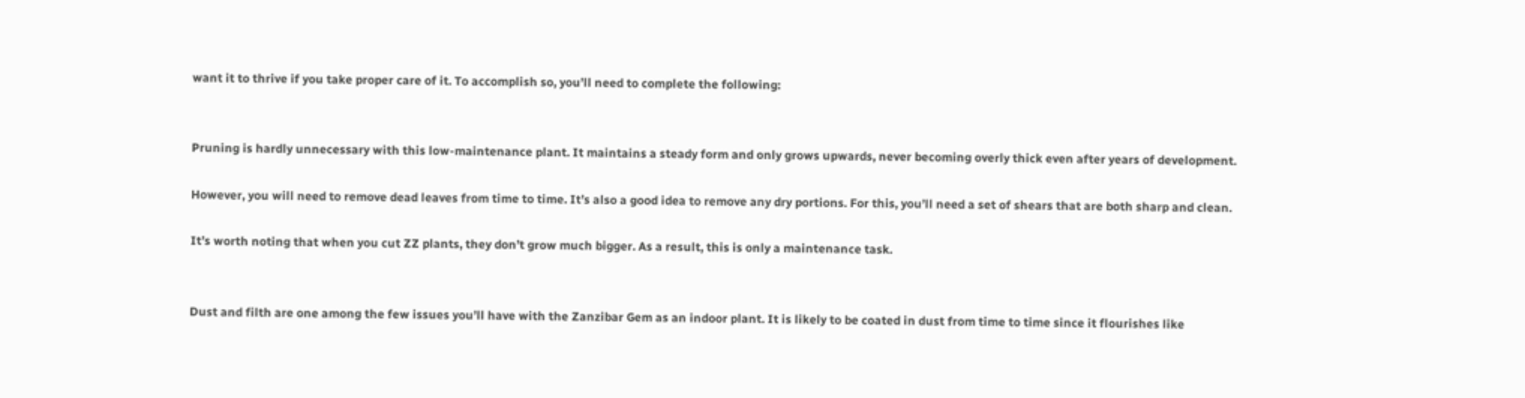want it to thrive if you take proper care of it. To accomplish so, you’ll need to complete the following:


Pruning is hardly unnecessary with this low-maintenance plant. It maintains a steady form and only grows upwards, never becoming overly thick even after years of development.

However, you will need to remove dead leaves from time to time. It’s also a good idea to remove any dry portions. For this, you’ll need a set of shears that are both sharp and clean.

It’s worth noting that when you cut ZZ plants, they don’t grow much bigger. As a result, this is only a maintenance task.


Dust and filth are one among the few issues you’ll have with the Zanzibar Gem as an indoor plant. It is likely to be coated in dust from time to time since it flourishes like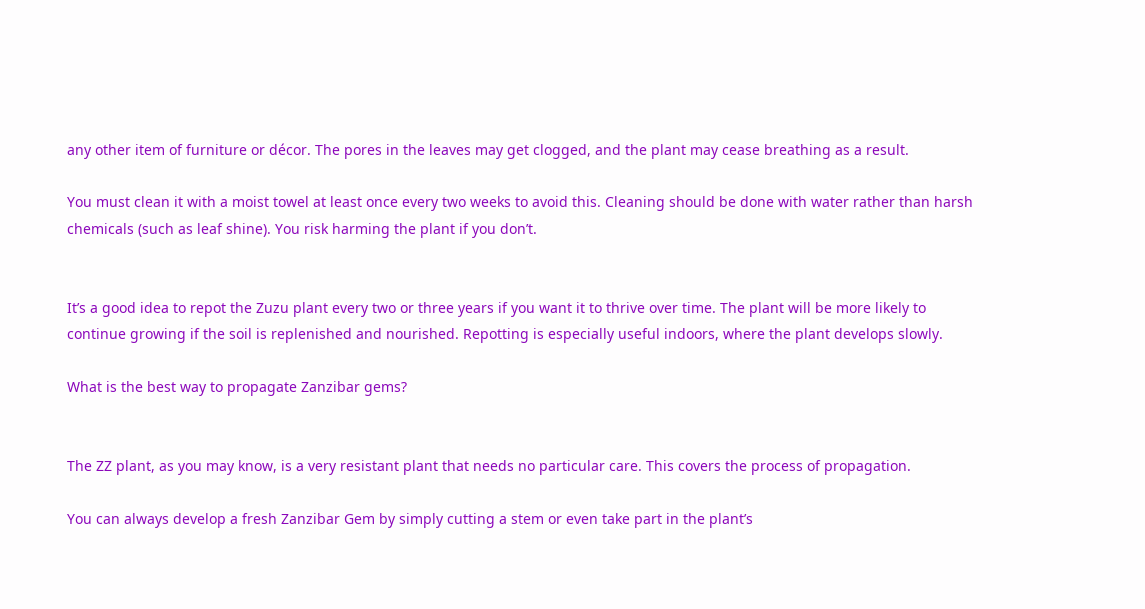any other item of furniture or décor. The pores in the leaves may get clogged, and the plant may cease breathing as a result.

You must clean it with a moist towel at least once every two weeks to avoid this. Cleaning should be done with water rather than harsh chemicals (such as leaf shine). You risk harming the plant if you don’t.


It’s a good idea to repot the Zuzu plant every two or three years if you want it to thrive over time. The plant will be more likely to continue growing if the soil is replenished and nourished. Repotting is especially useful indoors, where the plant develops slowly.

What is the best way to propagate Zanzibar gems?


The ZZ plant, as you may know, is a very resistant plant that needs no particular care. This covers the process of propagation.

You can always develop a fresh Zanzibar Gem by simply cutting a stem or even take part in the plant’s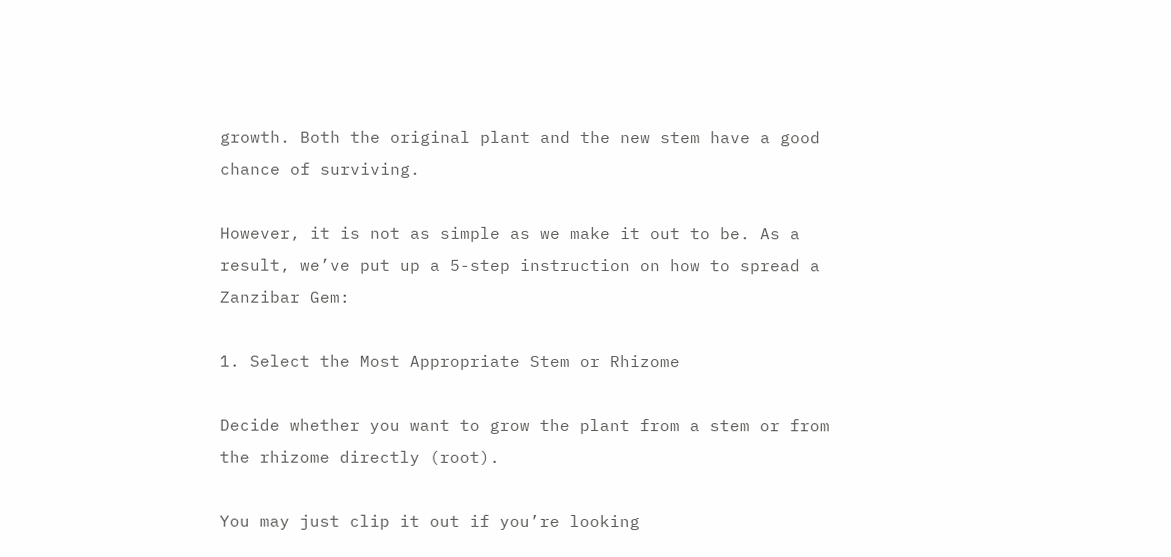growth. Both the original plant and the new stem have a good chance of surviving.

However, it is not as simple as we make it out to be. As a result, we’ve put up a 5-step instruction on how to spread a Zanzibar Gem:

1. Select the Most Appropriate Stem or Rhizome

Decide whether you want to grow the plant from a stem or from the rhizome directly (root).

You may just clip it out if you’re looking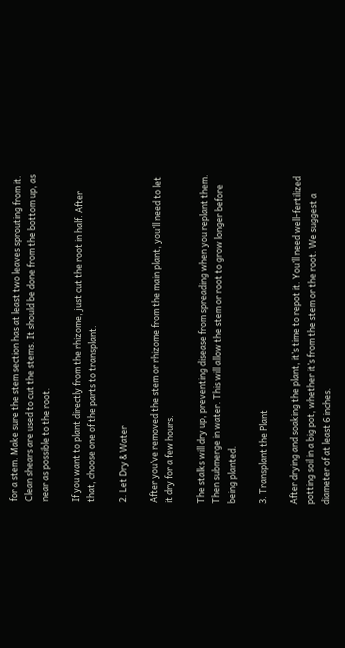for a stem. Make sure the stem section has at least two leaves sprouting from it. Clean shears are used to cut the stems. It should be done from the bottom up, as near as possible to the root.

If you want to plant directly from the rhizome, just cut the root in half. After that, choose one of the parts to transplant.

2. Let Dry & Water

After you’ve removed the stem or rhizome from the main plant, you’ll need to let it dry for a few hours.

The stalks will dry up, preventing disease from spreading when you replant them. Then submerge in water. This will allow the stem or root to grow longer before being planted.

3. Transplant the Plant

After drying and soaking the plant, it’s time to repot it. You’ll need well-fertilized potting soil in a big pot, whether it’s from the stem or the root. We suggest a diameter of at least 6 inches.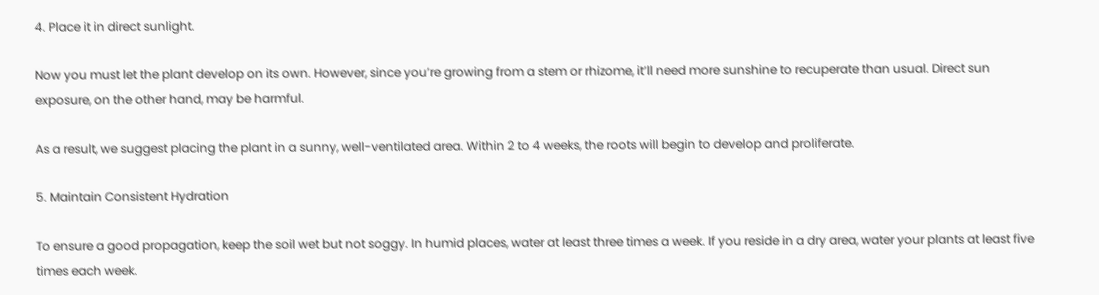4. Place it in direct sunlight.

Now you must let the plant develop on its own. However, since you’re growing from a stem or rhizome, it’ll need more sunshine to recuperate than usual. Direct sun exposure, on the other hand, may be harmful.

As a result, we suggest placing the plant in a sunny, well-ventilated area. Within 2 to 4 weeks, the roots will begin to develop and proliferate.

5. Maintain Consistent Hydration

To ensure a good propagation, keep the soil wet but not soggy. In humid places, water at least three times a week. If you reside in a dry area, water your plants at least five times each week.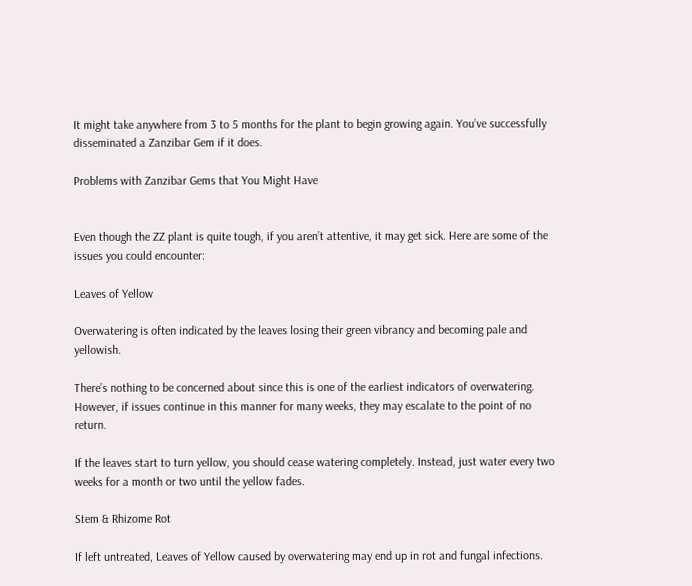It might take anywhere from 3 to 5 months for the plant to begin growing again. You’ve successfully disseminated a Zanzibar Gem if it does.

Problems with Zanzibar Gems that You Might Have


Even though the ZZ plant is quite tough, if you aren’t attentive, it may get sick. Here are some of the issues you could encounter:

Leaves of Yellow

Overwatering is often indicated by the leaves losing their green vibrancy and becoming pale and yellowish.

There’s nothing to be concerned about since this is one of the earliest indicators of overwatering. However, if issues continue in this manner for many weeks, they may escalate to the point of no return.

If the leaves start to turn yellow, you should cease watering completely. Instead, just water every two weeks for a month or two until the yellow fades.

Stem & Rhizome Rot

If left untreated, Leaves of Yellow caused by overwatering may end up in rot and fungal infections.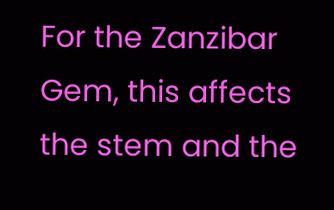For the Zanzibar Gem, this affects the stem and the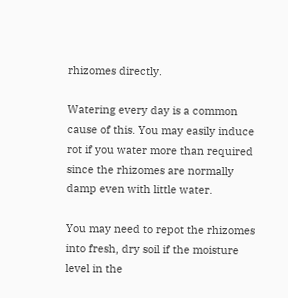rhizomes directly.

Watering every day is a common cause of this. You may easily induce rot if you water more than required since the rhizomes are normally damp even with little water.

You may need to repot the rhizomes into fresh, dry soil if the moisture level in the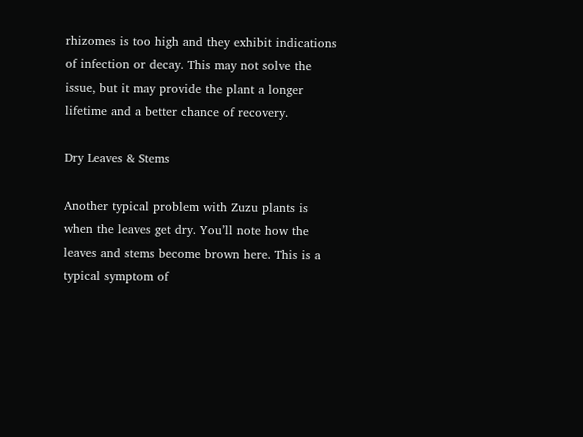rhizomes is too high and they exhibit indications of infection or decay. This may not solve the issue, but it may provide the plant a longer lifetime and a better chance of recovery.

Dry Leaves & Stems

Another typical problem with Zuzu plants is when the leaves get dry. You’ll note how the leaves and stems become brown here. This is a typical symptom of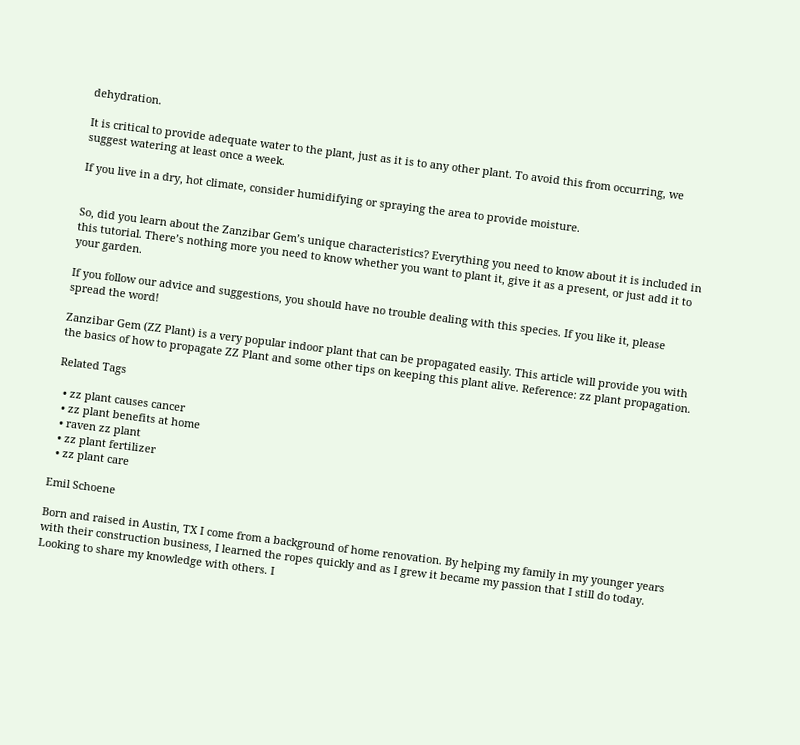dehydration.

It is critical to provide adequate water to the plant, just as it is to any other plant. To avoid this from occurring, we suggest watering at least once a week.

If you live in a dry, hot climate, consider humidifying or spraying the area to provide moisture.


So, did you learn about the Zanzibar Gem’s unique characteristics? Everything you need to know about it is included in this tutorial. There’s nothing more you need to know whether you want to plant it, give it as a present, or just add it to your garden.

If you follow our advice and suggestions, you should have no trouble dealing with this species. If you like it, please spread the word!

Zanzibar Gem (ZZ Plant) is a very popular indoor plant that can be propagated easily. This article will provide you with the basics of how to propagate ZZ Plant and some other tips on keeping this plant alive. Reference: zz plant propagation.

Related Tags

  • zz plant causes cancer
  • zz plant benefits at home
  • raven zz plant
  • zz plant fertilizer
  • zz plant care

Emil Schoene

Born and raised in Austin, TX I come from a background of home renovation. By helping my family in my younger years with their construction business, I learned the ropes quickly and as I grew it became my passion that I still do today. Looking to share my knowledge with others. I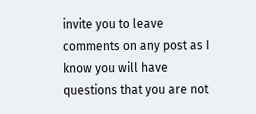invite you to leave comments on any post as I know you will have questions that you are not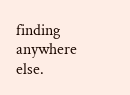finding anywhere else.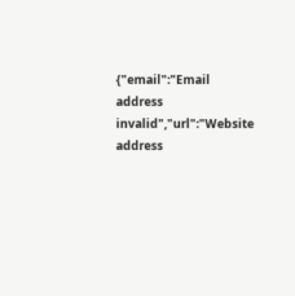{"email":"Email address invalid","url":"Website address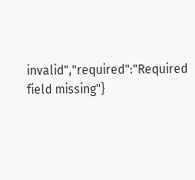invalid","required":"Required field missing"}